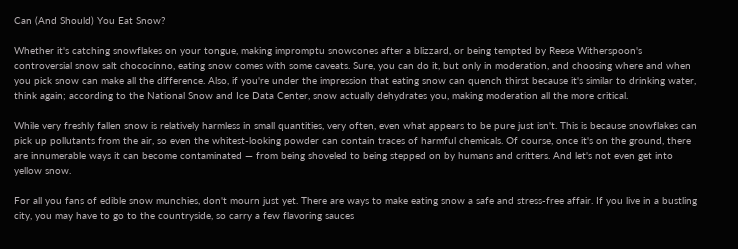Can (And Should) You Eat Snow?

Whether it's catching snowflakes on your tongue, making impromptu snowcones after a blizzard, or being tempted by Reese Witherspoon's controversial snow salt chococinno, eating snow comes with some caveats. Sure, you can do it, but only in moderation, and choosing where and when you pick snow can make all the difference. Also, if you're under the impression that eating snow can quench thirst because it's similar to drinking water, think again; according to the National Snow and Ice Data Center, snow actually dehydrates you, making moderation all the more critical.

While very freshly fallen snow is relatively harmless in small quantities, very often, even what appears to be pure just isn't. This is because snowflakes can pick up pollutants from the air, so even the whitest-looking powder can contain traces of harmful chemicals. Of course, once it's on the ground, there are innumerable ways it can become contaminated — from being shoveled to being stepped on by humans and critters. And let's not even get into yellow snow.

For all you fans of edible snow munchies, don't mourn just yet. There are ways to make eating snow a safe and stress-free affair. If you live in a bustling city, you may have to go to the countryside, so carry a few flavoring sauces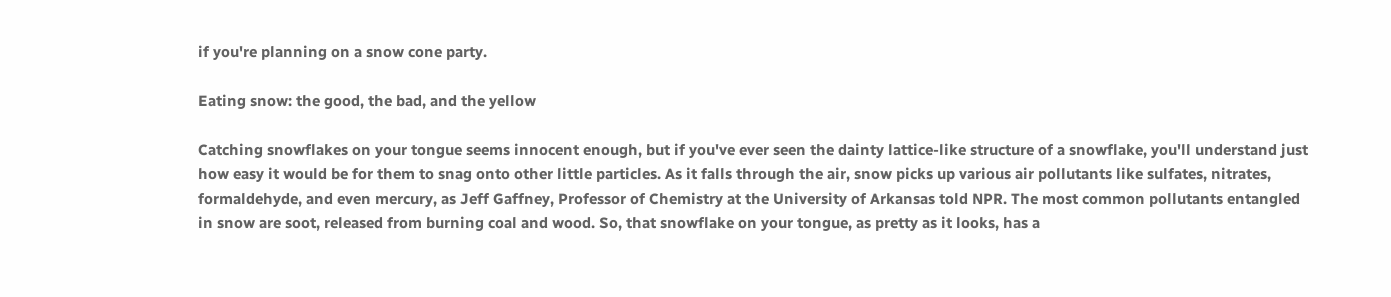if you're planning on a snow cone party.

Eating snow: the good, the bad, and the yellow

Catching snowflakes on your tongue seems innocent enough, but if you've ever seen the dainty lattice-like structure of a snowflake, you'll understand just how easy it would be for them to snag onto other little particles. As it falls through the air, snow picks up various air pollutants like sulfates, nitrates, formaldehyde, and even mercury, as Jeff Gaffney, Professor of Chemistry at the University of Arkansas told NPR. The most common pollutants entangled in snow are soot, released from burning coal and wood. So, that snowflake on your tongue, as pretty as it looks, has a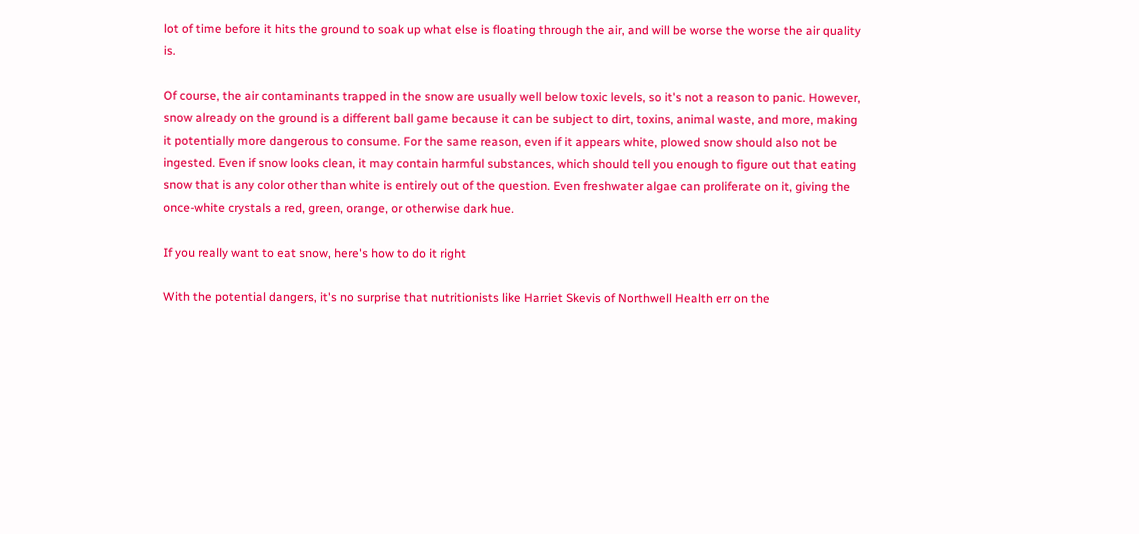lot of time before it hits the ground to soak up what else is floating through the air, and will be worse the worse the air quality is.

Of course, the air contaminants trapped in the snow are usually well below toxic levels, so it's not a reason to panic. However, snow already on the ground is a different ball game because it can be subject to dirt, toxins, animal waste, and more, making it potentially more dangerous to consume. For the same reason, even if it appears white, plowed snow should also not be ingested. Even if snow looks clean, it may contain harmful substances, which should tell you enough to figure out that eating snow that is any color other than white is entirely out of the question. Even freshwater algae can proliferate on it, giving the once-white crystals a red, green, orange, or otherwise dark hue.

If you really want to eat snow, here's how to do it right

With the potential dangers, it's no surprise that nutritionists like Harriet Skevis of Northwell Health err on the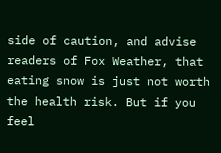side of caution, and advise readers of Fox Weather, that eating snow is just not worth the health risk. But if you feel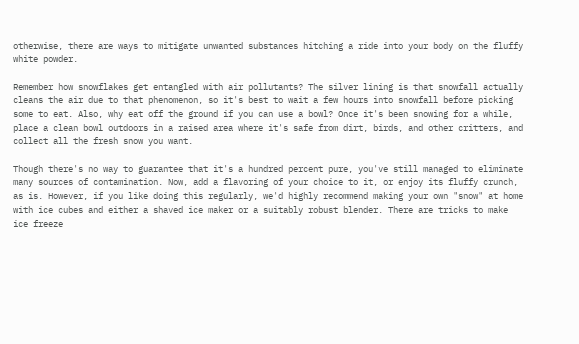otherwise, there are ways to mitigate unwanted substances hitching a ride into your body on the fluffy white powder.

Remember how snowflakes get entangled with air pollutants? The silver lining is that snowfall actually cleans the air due to that phenomenon, so it's best to wait a few hours into snowfall before picking some to eat. Also, why eat off the ground if you can use a bowl? Once it's been snowing for a while, place a clean bowl outdoors in a raised area where it's safe from dirt, birds, and other critters, and collect all the fresh snow you want.

Though there's no way to guarantee that it's a hundred percent pure, you've still managed to eliminate many sources of contamination. Now, add a flavoring of your choice to it, or enjoy its fluffy crunch, as is. However, if you like doing this regularly, we'd highly recommend making your own "snow" at home with ice cubes and either a shaved ice maker or a suitably robust blender. There are tricks to make ice freeze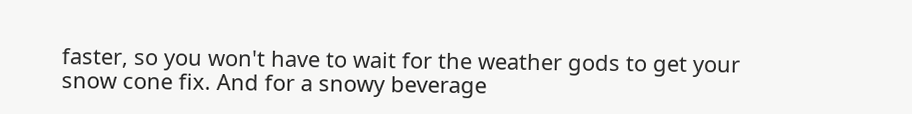faster, so you won't have to wait for the weather gods to get your snow cone fix. And for a snowy beverage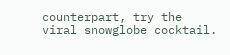counterpart, try the viral snowglobe cocktail.